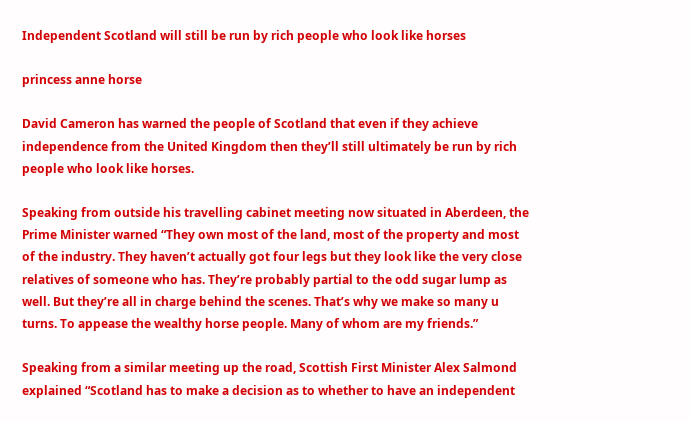Independent Scotland will still be run by rich people who look like horses

princess anne horse

David Cameron has warned the people of Scotland that even if they achieve independence from the United Kingdom then they’ll still ultimately be run by rich people who look like horses.

Speaking from outside his travelling cabinet meeting now situated in Aberdeen, the Prime Minister warned “They own most of the land, most of the property and most of the industry. They haven’t actually got four legs but they look like the very close relatives of someone who has. They’re probably partial to the odd sugar lump as well. But they’re all in charge behind the scenes. That’s why we make so many u turns. To appease the wealthy horse people. Many of whom are my friends.”

Speaking from a similar meeting up the road, Scottish First Minister Alex Salmond explained “Scotland has to make a decision as to whether to have an independent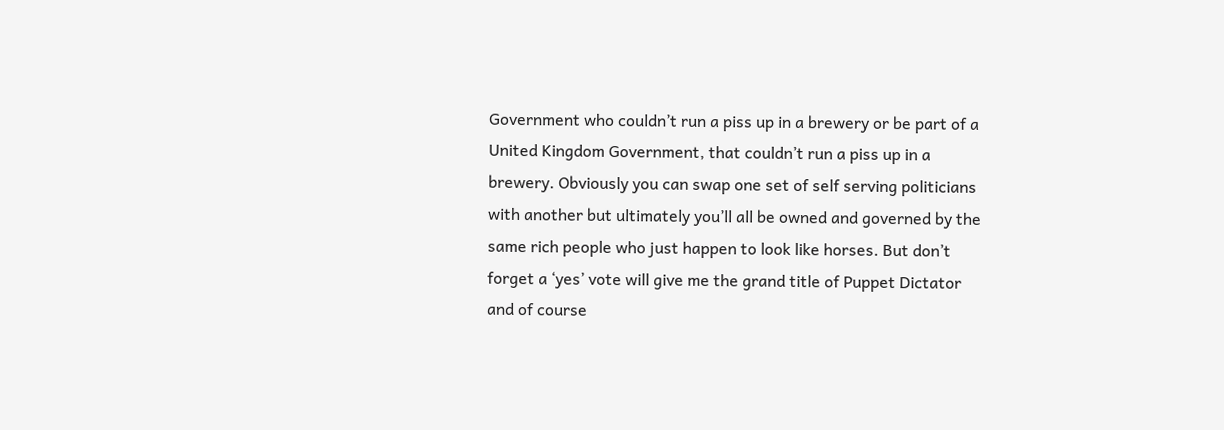Government who couldn’t run a piss up in a brewery or be part of a United Kingdom Government, that couldn’t run a piss up in a brewery. Obviously you can swap one set of self serving politicians with another but ultimately you’ll all be owned and governed by the same rich people who just happen to look like horses. But don’t forget a ‘yes’ vote will give me the grand title of Puppet Dictator and of course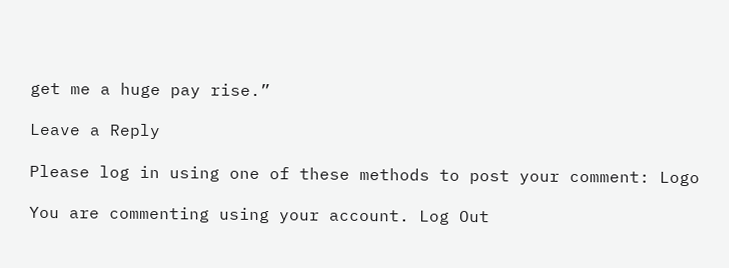get me a huge pay rise.”

Leave a Reply

Please log in using one of these methods to post your comment: Logo

You are commenting using your account. Log Out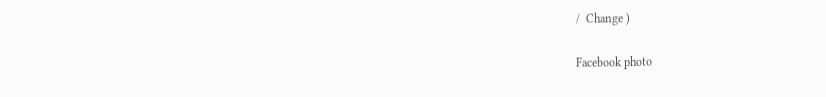/  Change )

Facebook photo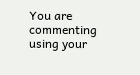You are commenting using your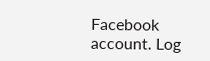Facebook account. Log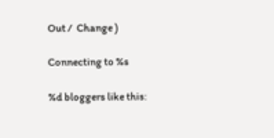Out /  Change )

Connecting to %s

%d bloggers like this: